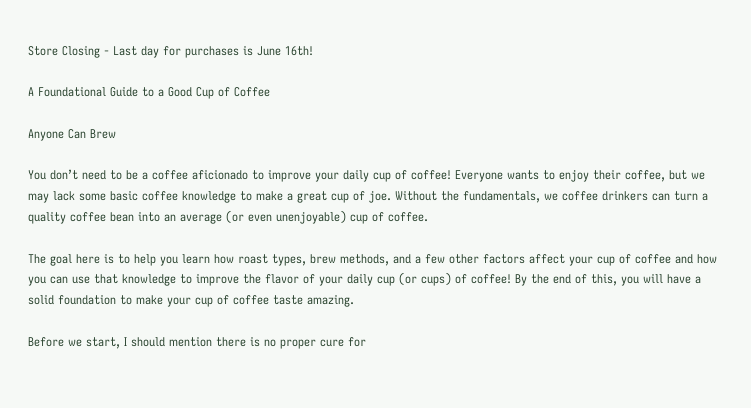Store Closing - Last day for purchases is June 16th!

A Foundational Guide to a Good Cup of Coffee

Anyone Can Brew

You don’t need to be a coffee aficionado to improve your daily cup of coffee! Everyone wants to enjoy their coffee, but we may lack some basic coffee knowledge to make a great cup of joe. Without the fundamentals, we coffee drinkers can turn a quality coffee bean into an average (or even unenjoyable) cup of coffee.

The goal here is to help you learn how roast types, brew methods, and a few other factors affect your cup of coffee and how you can use that knowledge to improve the flavor of your daily cup (or cups) of coffee! By the end of this, you will have a solid foundation to make your cup of coffee taste amazing.

Before we start, I should mention there is no proper cure for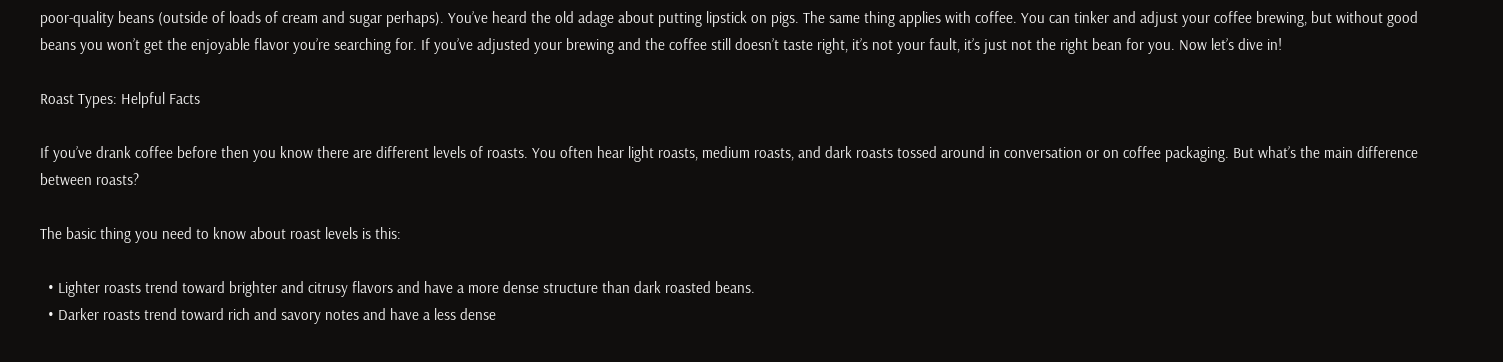poor-quality beans (outside of loads of cream and sugar perhaps). You’ve heard the old adage about putting lipstick on pigs. The same thing applies with coffee. You can tinker and adjust your coffee brewing, but without good beans you won’t get the enjoyable flavor you’re searching for. If you’ve adjusted your brewing and the coffee still doesn’t taste right, it’s not your fault, it’s just not the right bean for you. Now let’s dive in!

Roast Types: Helpful Facts

If you’ve drank coffee before then you know there are different levels of roasts. You often hear light roasts, medium roasts, and dark roasts tossed around in conversation or on coffee packaging. But what’s the main difference between roasts?

The basic thing you need to know about roast levels is this:

  • Lighter roasts trend toward brighter and citrusy flavors and have a more dense structure than dark roasted beans.
  • Darker roasts trend toward rich and savory notes and have a less dense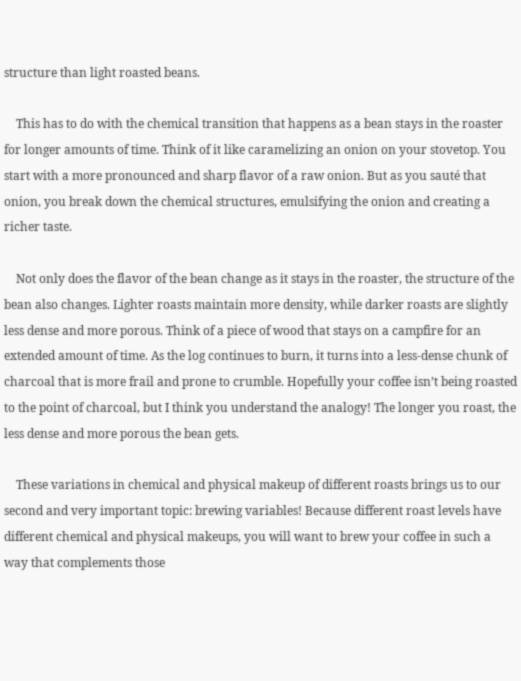structure than light roasted beans.

    This has to do with the chemical transition that happens as a bean stays in the roaster for longer amounts of time. Think of it like caramelizing an onion on your stovetop. You start with a more pronounced and sharp flavor of a raw onion. But as you sauté that onion, you break down the chemical structures, emulsifying the onion and creating a richer taste.

    Not only does the flavor of the bean change as it stays in the roaster, the structure of the bean also changes. Lighter roasts maintain more density, while darker roasts are slightly less dense and more porous. Think of a piece of wood that stays on a campfire for an extended amount of time. As the log continues to burn, it turns into a less-dense chunk of charcoal that is more frail and prone to crumble. Hopefully your coffee isn’t being roasted to the point of charcoal, but I think you understand the analogy! The longer you roast, the less dense and more porous the bean gets.

    These variations in chemical and physical makeup of different roasts brings us to our second and very important topic: brewing variables! Because different roast levels have different chemical and physical makeups, you will want to brew your coffee in such a way that complements those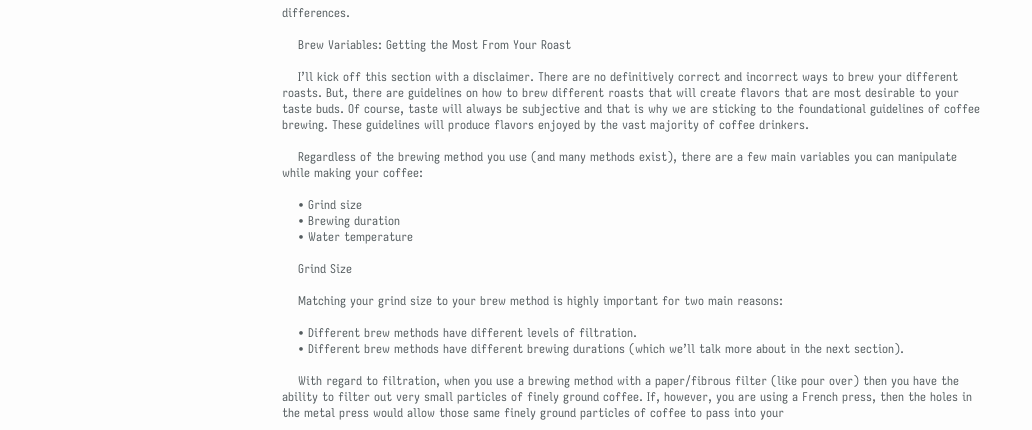differences.

    Brew Variables: Getting the Most From Your Roast

    I’ll kick off this section with a disclaimer. There are no definitively correct and incorrect ways to brew your different roasts. But, there are guidelines on how to brew different roasts that will create flavors that are most desirable to your taste buds. Of course, taste will always be subjective and that is why we are sticking to the foundational guidelines of coffee brewing. These guidelines will produce flavors enjoyed by the vast majority of coffee drinkers.

    Regardless of the brewing method you use (and many methods exist), there are a few main variables you can manipulate while making your coffee:

    • Grind size
    • Brewing duration
    • Water temperature

    Grind Size

    Matching your grind size to your brew method is highly important for two main reasons:

    • Different brew methods have different levels of filtration.
    • Different brew methods have different brewing durations (which we’ll talk more about in the next section).

    With regard to filtration, when you use a brewing method with a paper/fibrous filter (like pour over) then you have the ability to filter out very small particles of finely ground coffee. If, however, you are using a French press, then the holes in the metal press would allow those same finely ground particles of coffee to pass into your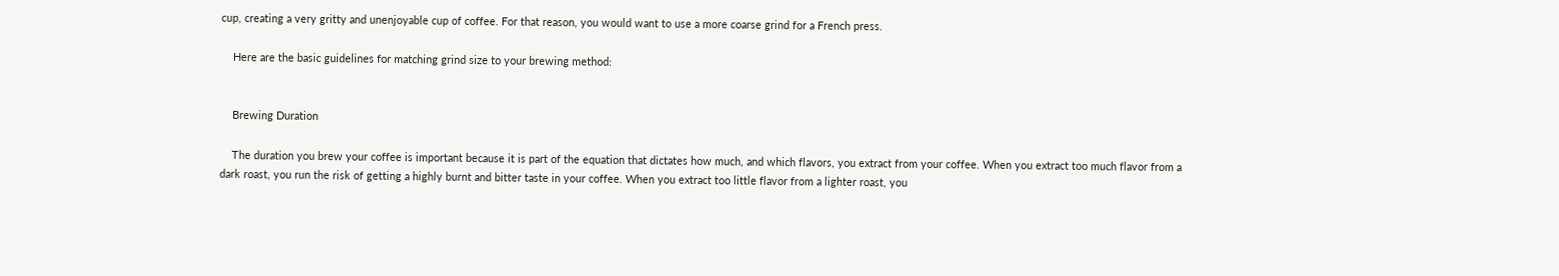cup, creating a very gritty and unenjoyable cup of coffee. For that reason, you would want to use a more coarse grind for a French press.

    Here are the basic guidelines for matching grind size to your brewing method:


    Brewing Duration

    The duration you brew your coffee is important because it is part of the equation that dictates how much, and which flavors, you extract from your coffee. When you extract too much flavor from a dark roast, you run the risk of getting a highly burnt and bitter taste in your coffee. When you extract too little flavor from a lighter roast, you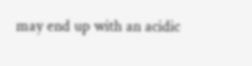may end up with an acidic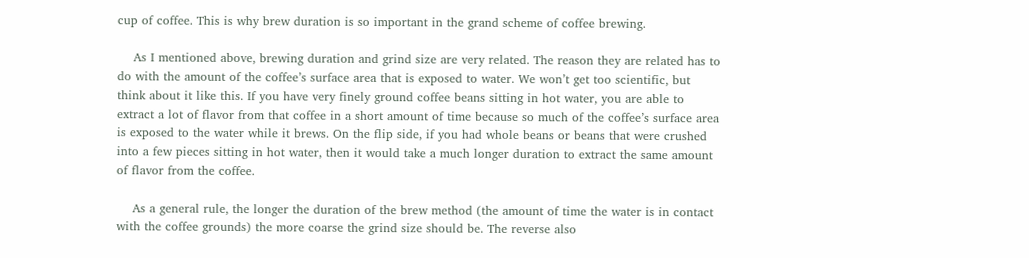cup of coffee. This is why brew duration is so important in the grand scheme of coffee brewing.

    As I mentioned above, brewing duration and grind size are very related. The reason they are related has to do with the amount of the coffee’s surface area that is exposed to water. We won’t get too scientific, but think about it like this. If you have very finely ground coffee beans sitting in hot water, you are able to extract a lot of flavor from that coffee in a short amount of time because so much of the coffee’s surface area is exposed to the water while it brews. On the flip side, if you had whole beans or beans that were crushed into a few pieces sitting in hot water, then it would take a much longer duration to extract the same amount of flavor from the coffee.

    As a general rule, the longer the duration of the brew method (the amount of time the water is in contact with the coffee grounds) the more coarse the grind size should be. The reverse also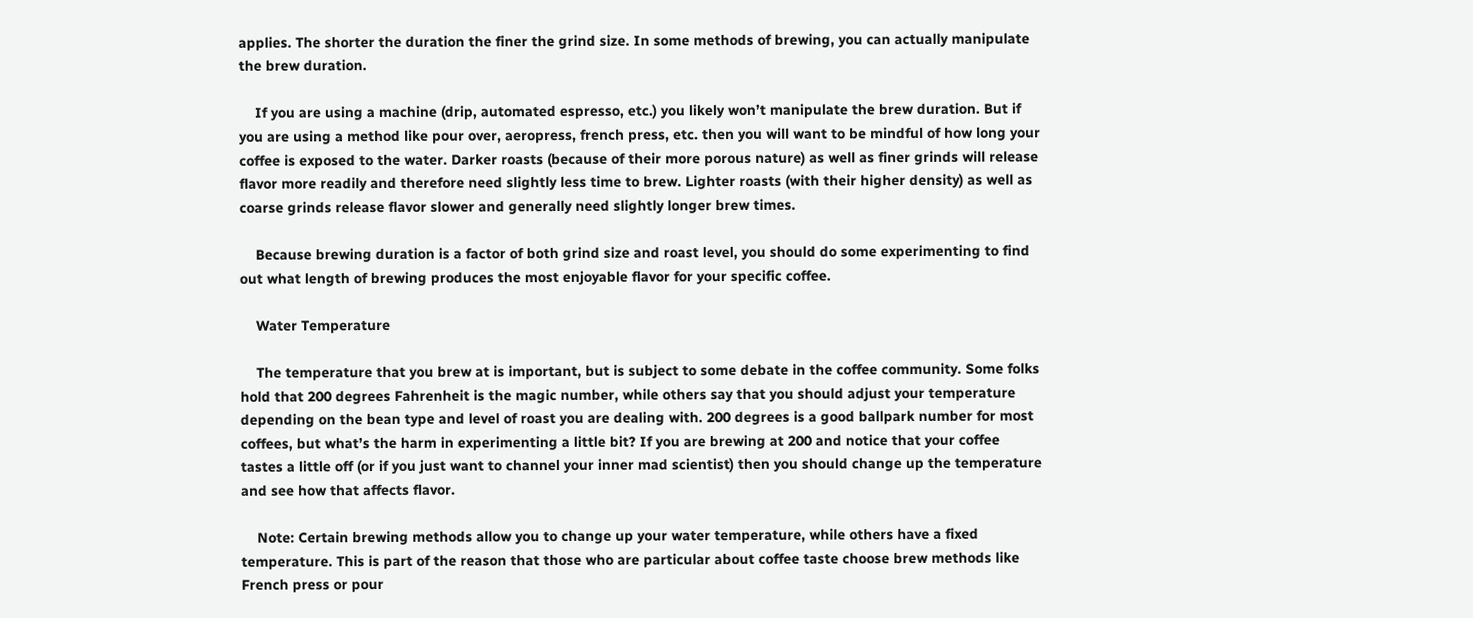applies. The shorter the duration the finer the grind size. In some methods of brewing, you can actually manipulate the brew duration.

    If you are using a machine (drip, automated espresso, etc.) you likely won’t manipulate the brew duration. But if you are using a method like pour over, aeropress, french press, etc. then you will want to be mindful of how long your coffee is exposed to the water. Darker roasts (because of their more porous nature) as well as finer grinds will release flavor more readily and therefore need slightly less time to brew. Lighter roasts (with their higher density) as well as coarse grinds release flavor slower and generally need slightly longer brew times.

    Because brewing duration is a factor of both grind size and roast level, you should do some experimenting to find out what length of brewing produces the most enjoyable flavor for your specific coffee.

    Water Temperature

    The temperature that you brew at is important, but is subject to some debate in the coffee community. Some folks hold that 200 degrees Fahrenheit is the magic number, while others say that you should adjust your temperature depending on the bean type and level of roast you are dealing with. 200 degrees is a good ballpark number for most coffees, but what’s the harm in experimenting a little bit? If you are brewing at 200 and notice that your coffee tastes a little off (or if you just want to channel your inner mad scientist) then you should change up the temperature and see how that affects flavor.

    Note: Certain brewing methods allow you to change up your water temperature, while others have a fixed temperature. This is part of the reason that those who are particular about coffee taste choose brew methods like French press or pour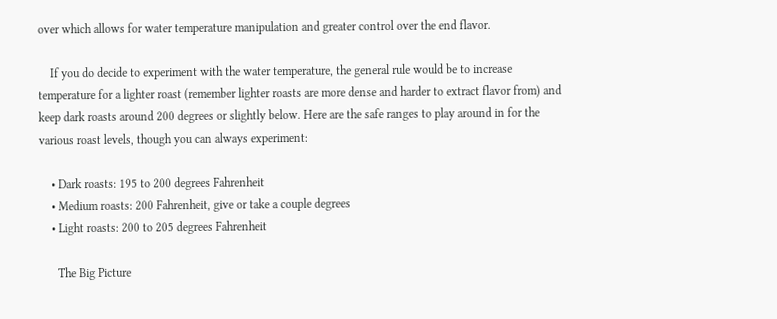over which allows for water temperature manipulation and greater control over the end flavor.

    If you do decide to experiment with the water temperature, the general rule would be to increase temperature for a lighter roast (remember lighter roasts are more dense and harder to extract flavor from) and keep dark roasts around 200 degrees or slightly below. Here are the safe ranges to play around in for the various roast levels, though you can always experiment:

    • Dark roasts: 195 to 200 degrees Fahrenheit
    • Medium roasts: 200 Fahrenheit, give or take a couple degrees
    • Light roasts: 200 to 205 degrees Fahrenheit

      The Big Picture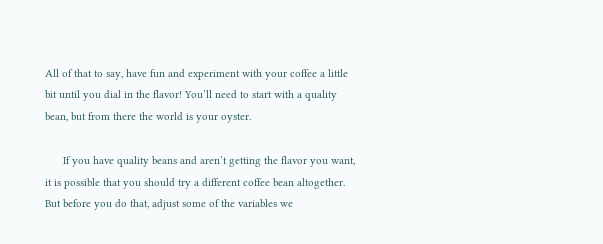All of that to say, have fun and experiment with your coffee a little bit until you dial in the flavor! You’ll need to start with a quality bean, but from there the world is your oyster.

      If you have quality beans and aren’t getting the flavor you want, it is possible that you should try a different coffee bean altogether. But before you do that, adjust some of the variables we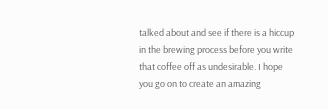talked about and see if there is a hiccup in the brewing process before you write that coffee off as undesirable. I hope you go on to create an amazing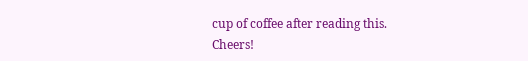cup of coffee after reading this. Cheers!